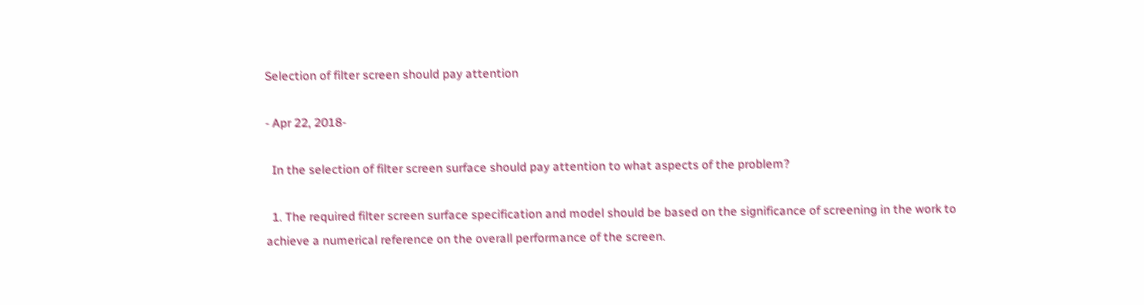Selection of filter screen should pay attention

- Apr 22, 2018-

  In the selection of filter screen surface should pay attention to what aspects of the problem?

  1. The required filter screen surface specification and model should be based on the significance of screening in the work to achieve a numerical reference on the overall performance of the screen.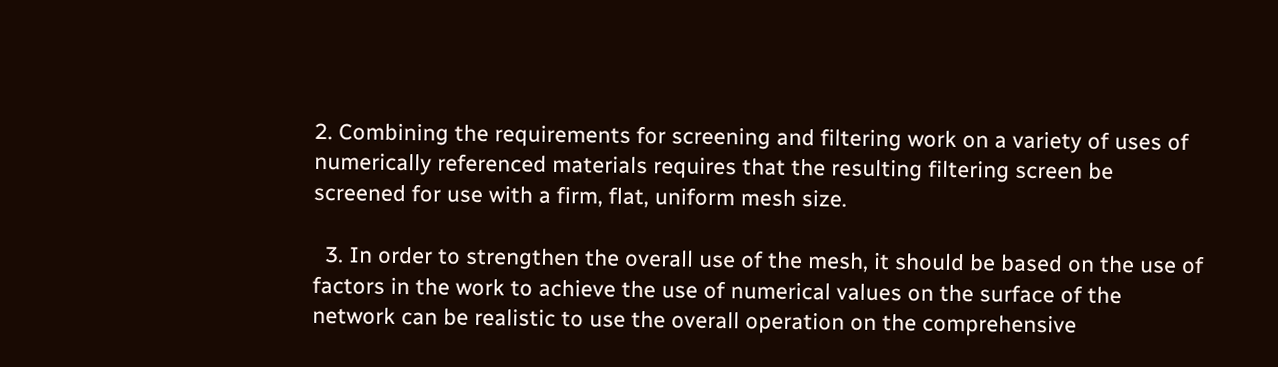2. Combining the requirements for screening and filtering work on a variety of uses of numerically referenced materials requires that the resulting filtering screen be screened for use with a firm, flat, uniform mesh size.

  3. In order to strengthen the overall use of the mesh, it should be based on the use of factors in the work to achieve the use of numerical values on the surface of the network can be realistic to use the overall operation on the comprehensive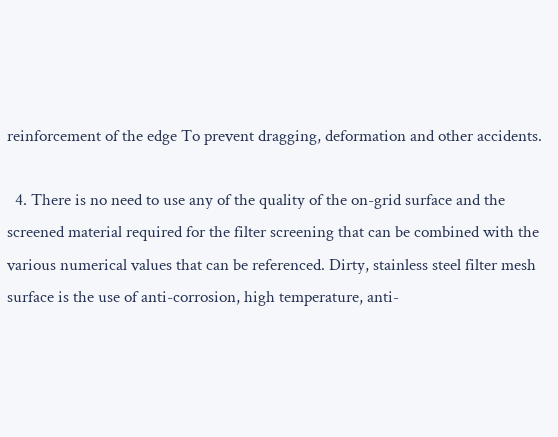reinforcement of the edge To prevent dragging, deformation and other accidents.

  4. There is no need to use any of the quality of the on-grid surface and the screened material required for the filter screening that can be combined with the various numerical values that can be referenced. Dirty, stainless steel filter mesh surface is the use of anti-corrosion, high temperature, anti-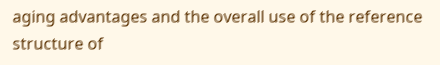aging advantages and the overall use of the reference structure of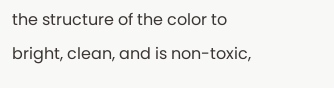the structure of the color to bright, clean, and is non-toxic,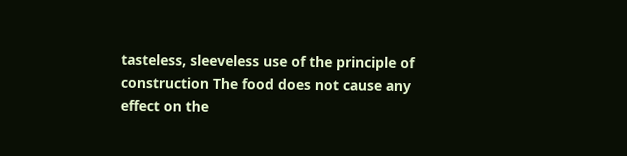tasteless, sleeveless use of the principle of construction The food does not cause any effect on the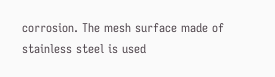corrosion. The mesh surface made of stainless steel is used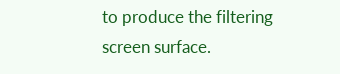to produce the filtering screen surface.